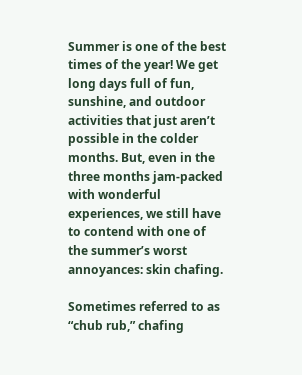Summer is one of the best times of the year! We get long days full of fun, sunshine, and outdoor activities that just aren’t possible in the colder months. But, even in the three months jam-packed with wonderful experiences, we still have to contend with one of the summer’s worst annoyances: skin chafing.

Sometimes referred to as “chub rub,” chafing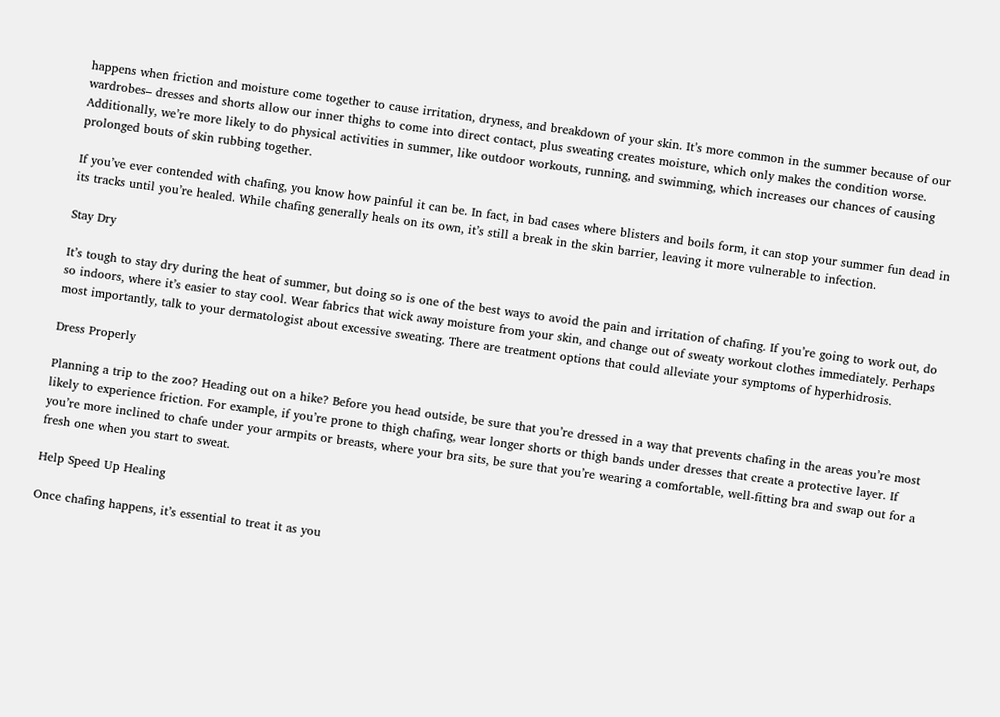happens when friction and moisture come together to cause irritation, dryness, and breakdown of your skin. It’s more common in the summer because of our wardrobes– dresses and shorts allow our inner thighs to come into direct contact, plus sweating creates moisture, which only makes the condition worse. Additionally, we’re more likely to do physical activities in summer, like outdoor workouts, running, and swimming, which increases our chances of causing prolonged bouts of skin rubbing together.

If you’ve ever contended with chafing, you know how painful it can be. In fact, in bad cases where blisters and boils form, it can stop your summer fun dead in its tracks until you’re healed. While chafing generally heals on its own, it’s still a break in the skin barrier, leaving it more vulnerable to infection.

Stay Dry

It’s tough to stay dry during the heat of summer, but doing so is one of the best ways to avoid the pain and irritation of chafing. If you’re going to work out, do so indoors, where it’s easier to stay cool. Wear fabrics that wick away moisture from your skin, and change out of sweaty workout clothes immediately. Perhaps most importantly, talk to your dermatologist about excessive sweating. There are treatment options that could alleviate your symptoms of hyperhidrosis.

Dress Properly

Planning a trip to the zoo? Heading out on a hike? Before you head outside, be sure that you’re dressed in a way that prevents chafing in the areas you’re most likely to experience friction. For example, if you’re prone to thigh chafing, wear longer shorts or thigh bands under dresses that create a protective layer. If you’re more inclined to chafe under your armpits or breasts, where your bra sits, be sure that you’re wearing a comfortable, well-fitting bra and swap out for a fresh one when you start to sweat.

Help Speed Up Healing

Once chafing happens, it’s essential to treat it as you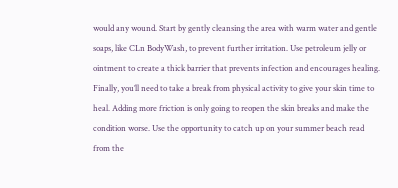would any wound. Start by gently cleansing the area with warm water and gentle soaps, like CLn BodyWash, to prevent further irritation. Use petroleum jelly or ointment to create a thick barrier that prevents infection and encourages healing. Finally, you’ll need to take a break from physical activity to give your skin time to heal. Adding more friction is only going to reopen the skin breaks and make the condition worse. Use the opportunity to catch up on your summer beach read from the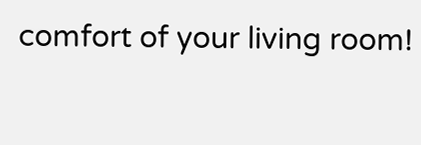comfort of your living room!